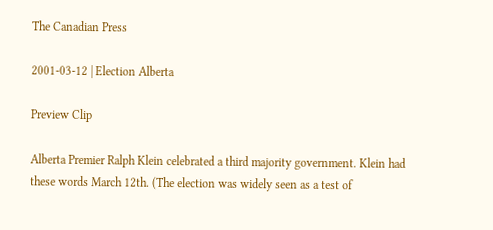The Canadian Press

2001-03-12 | Election Alberta

Preview Clip

Alberta Premier Ralph Klein celebrated a third majority government. Klein had these words March 12th. (The election was widely seen as a test of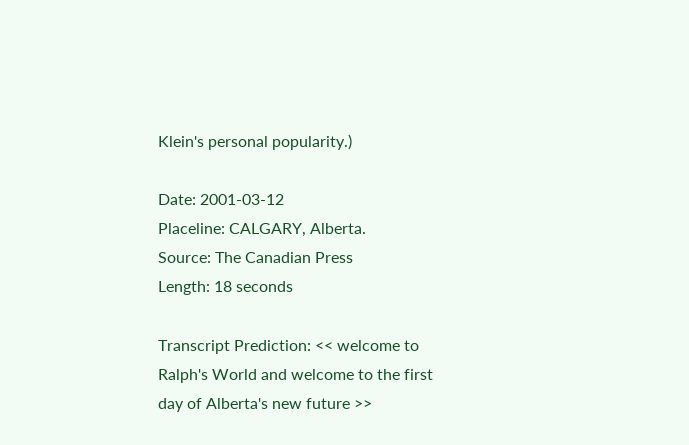Klein's personal popularity.)

Date: 2001-03-12
Placeline: CALGARY, Alberta.
Source: The Canadian Press
Length: 18 seconds

Transcript Prediction: << welcome to Ralph's World and welcome to the first day of Alberta's new future >>